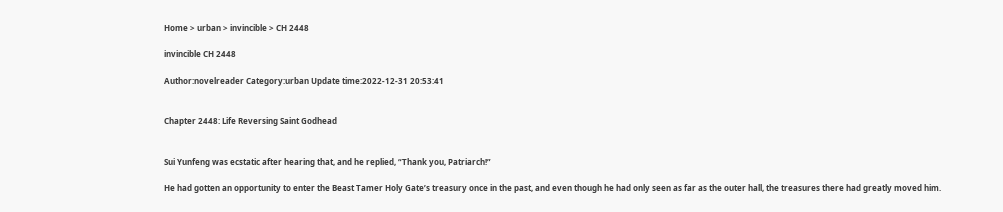Home > urban > invincible > CH 2448

invincible CH 2448

Author:novelreader Category:urban Update time:2022-12-31 20:53:41


Chapter 2448: Life Reversing Saint Godhead


Sui Yunfeng was ecstatic after hearing that, and he replied, “Thank you, Patriarch!”

He had gotten an opportunity to enter the Beast Tamer Holy Gate’s treasury once in the past, and even though he had only seen as far as the outer hall, the treasures there had greatly moved him.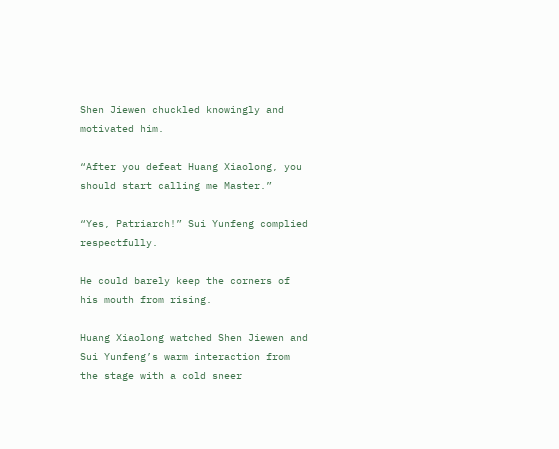Shen Jiewen chuckled knowingly and motivated him.

“After you defeat Huang Xiaolong, you should start calling me Master.”

“Yes, Patriarch!” Sui Yunfeng complied respectfully.

He could barely keep the corners of his mouth from rising.

Huang Xiaolong watched Shen Jiewen and Sui Yunfeng’s warm interaction from the stage with a cold sneer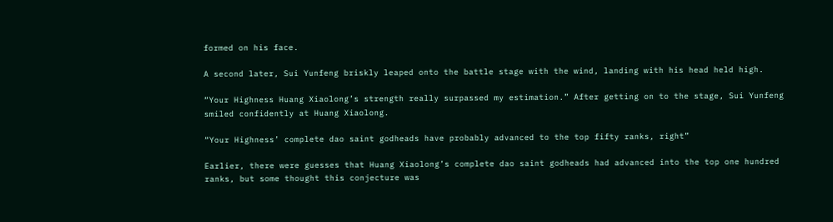formed on his face.

A second later, Sui Yunfeng briskly leaped onto the battle stage with the wind, landing with his head held high.

“Your Highness Huang Xiaolong’s strength really surpassed my estimation.” After getting on to the stage, Sui Yunfeng smiled confidently at Huang Xiaolong.

“Your Highness’ complete dao saint godheads have probably advanced to the top fifty ranks, right”

Earlier, there were guesses that Huang Xiaolong’s complete dao saint godheads had advanced into the top one hundred ranks, but some thought this conjecture was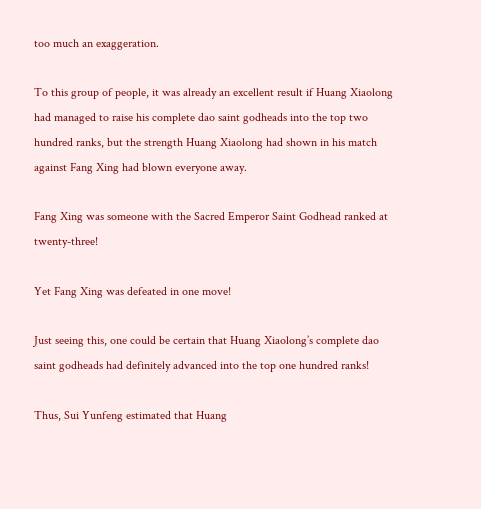too much an exaggeration.

To this group of people, it was already an excellent result if Huang Xiaolong had managed to raise his complete dao saint godheads into the top two hundred ranks, but the strength Huang Xiaolong had shown in his match against Fang Xing had blown everyone away.

Fang Xing was someone with the Sacred Emperor Saint Godhead ranked at twenty-three!

Yet Fang Xing was defeated in one move!

Just seeing this, one could be certain that Huang Xiaolong’s complete dao saint godheads had definitely advanced into the top one hundred ranks!

Thus, Sui Yunfeng estimated that Huang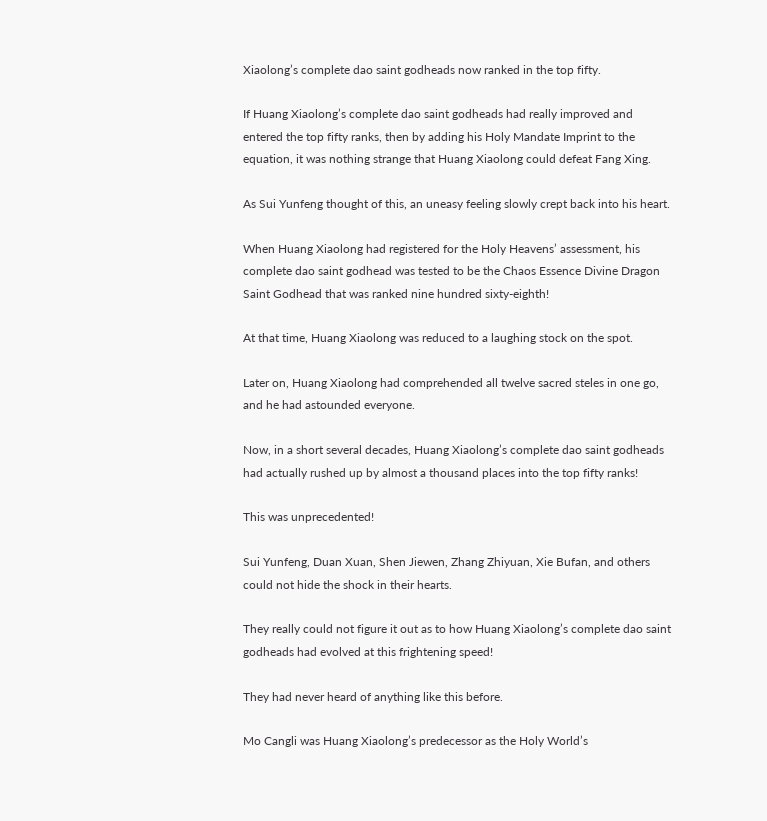Xiaolong’s complete dao saint godheads now ranked in the top fifty.

If Huang Xiaolong’s complete dao saint godheads had really improved and entered the top fifty ranks, then by adding his Holy Mandate Imprint to the equation, it was nothing strange that Huang Xiaolong could defeat Fang Xing.

As Sui Yunfeng thought of this, an uneasy feeling slowly crept back into his heart.

When Huang Xiaolong had registered for the Holy Heavens’ assessment, his complete dao saint godhead was tested to be the Chaos Essence Divine Dragon Saint Godhead that was ranked nine hundred sixty-eighth!

At that time, Huang Xiaolong was reduced to a laughing stock on the spot.

Later on, Huang Xiaolong had comprehended all twelve sacred steles in one go, and he had astounded everyone.

Now, in a short several decades, Huang Xiaolong’s complete dao saint godheads had actually rushed up by almost a thousand places into the top fifty ranks!

This was unprecedented!

Sui Yunfeng, Duan Xuan, Shen Jiewen, Zhang Zhiyuan, Xie Bufan, and others could not hide the shock in their hearts.

They really could not figure it out as to how Huang Xiaolong’s complete dao saint godheads had evolved at this frightening speed!

They had never heard of anything like this before.

Mo Cangli was Huang Xiaolong’s predecessor as the Holy World’s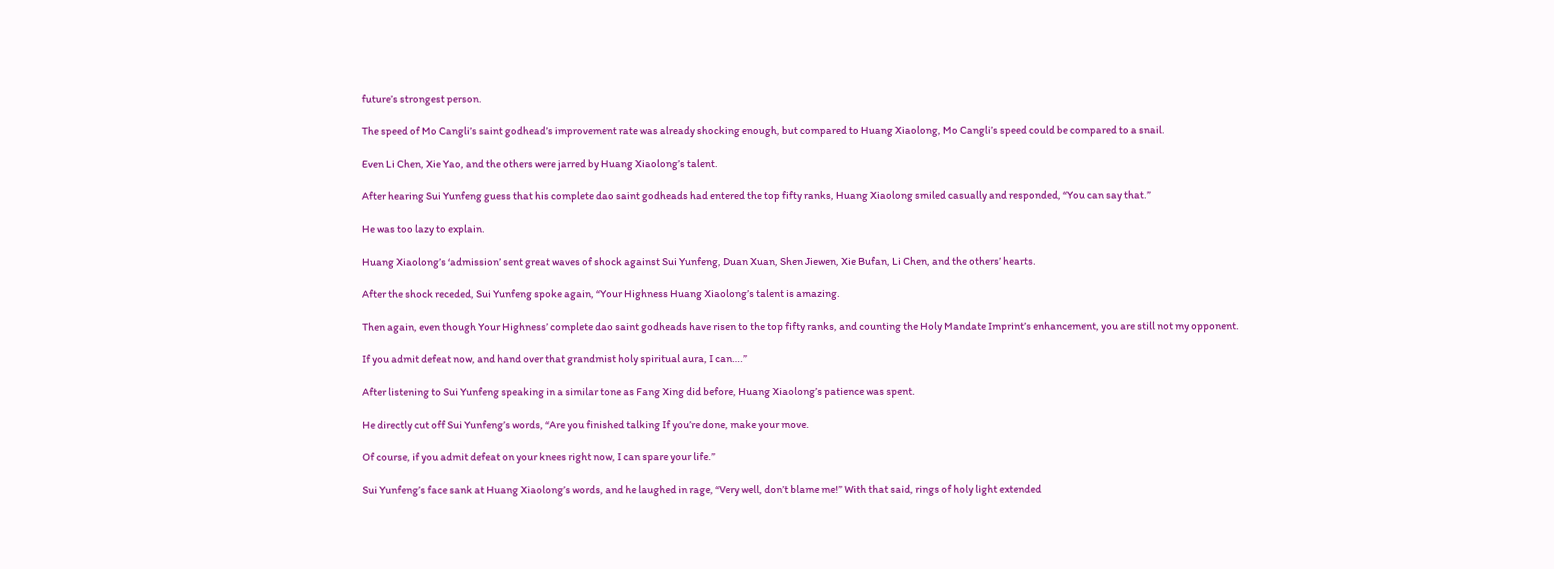future’s strongest person.

The speed of Mo Cangli’s saint godhead’s improvement rate was already shocking enough, but compared to Huang Xiaolong, Mo Cangli’s speed could be compared to a snail.

Even Li Chen, Xie Yao, and the others were jarred by Huang Xiaolong’s talent.

After hearing Sui Yunfeng guess that his complete dao saint godheads had entered the top fifty ranks, Huang Xiaolong smiled casually and responded, “You can say that.”

He was too lazy to explain.

Huang Xiaolong’s ‘admission’ sent great waves of shock against Sui Yunfeng, Duan Xuan, Shen Jiewen, Xie Bufan, Li Chen, and the others’ hearts.

After the shock receded, Sui Yunfeng spoke again, “Your Highness Huang Xiaolong’s talent is amazing.

Then again, even though Your Highness’ complete dao saint godheads have risen to the top fifty ranks, and counting the Holy Mandate Imprint’s enhancement, you are still not my opponent.

If you admit defeat now, and hand over that grandmist holy spiritual aura, I can….”

After listening to Sui Yunfeng speaking in a similar tone as Fang Xing did before, Huang Xiaolong’s patience was spent.

He directly cut off Sui Yunfeng’s words, “Are you finished talking If you’re done, make your move.

Of course, if you admit defeat on your knees right now, I can spare your life.”

Sui Yunfeng’s face sank at Huang Xiaolong’s words, and he laughed in rage, “Very well, don’t blame me!” With that said, rings of holy light extended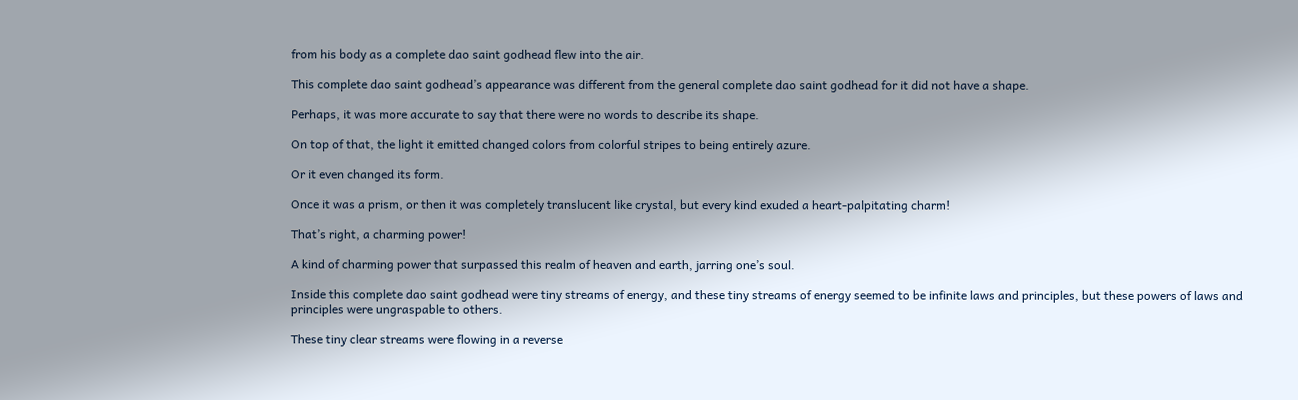from his body as a complete dao saint godhead flew into the air.

This complete dao saint godhead’s appearance was different from the general complete dao saint godhead for it did not have a shape.

Perhaps, it was more accurate to say that there were no words to describe its shape.

On top of that, the light it emitted changed colors from colorful stripes to being entirely azure.

Or it even changed its form.

Once it was a prism, or then it was completely translucent like crystal, but every kind exuded a heart-palpitating charm!

That’s right, a charming power!

A kind of charming power that surpassed this realm of heaven and earth, jarring one’s soul.

Inside this complete dao saint godhead were tiny streams of energy, and these tiny streams of energy seemed to be infinite laws and principles, but these powers of laws and principles were ungraspable to others.

These tiny clear streams were flowing in a reverse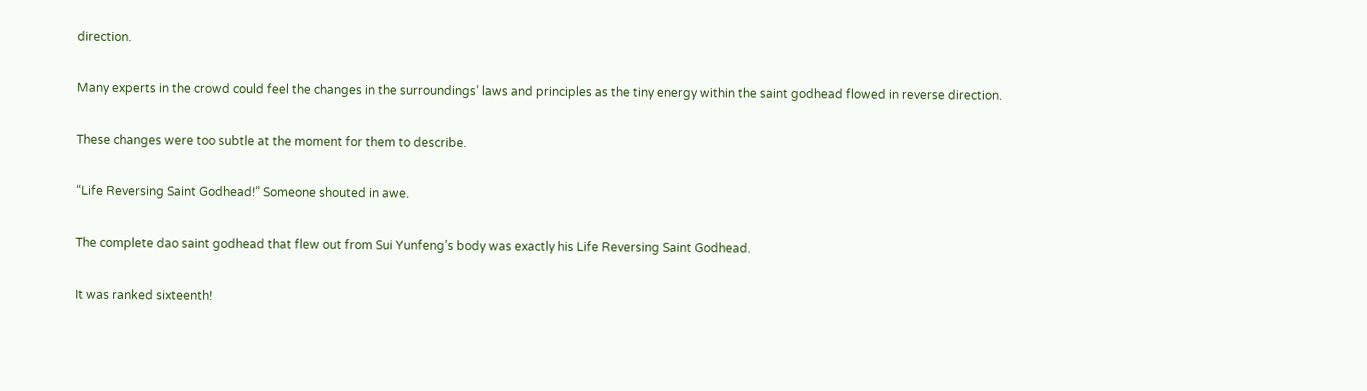direction.

Many experts in the crowd could feel the changes in the surroundings’ laws and principles as the tiny energy within the saint godhead flowed in reverse direction.

These changes were too subtle at the moment for them to describe.

“Life Reversing Saint Godhead!” Someone shouted in awe.

The complete dao saint godhead that flew out from Sui Yunfeng’s body was exactly his Life Reversing Saint Godhead.

It was ranked sixteenth!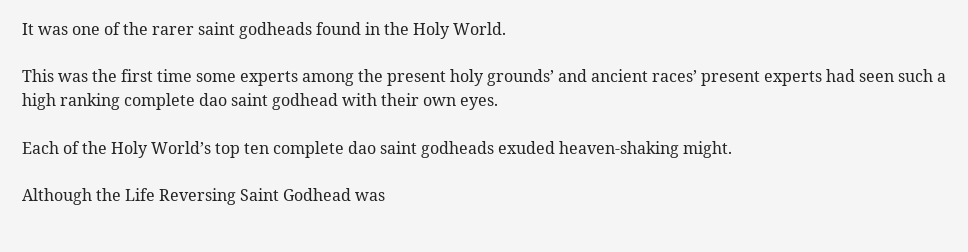It was one of the rarer saint godheads found in the Holy World.

This was the first time some experts among the present holy grounds’ and ancient races’ present experts had seen such a high ranking complete dao saint godhead with their own eyes.

Each of the Holy World’s top ten complete dao saint godheads exuded heaven-shaking might.

Although the Life Reversing Saint Godhead was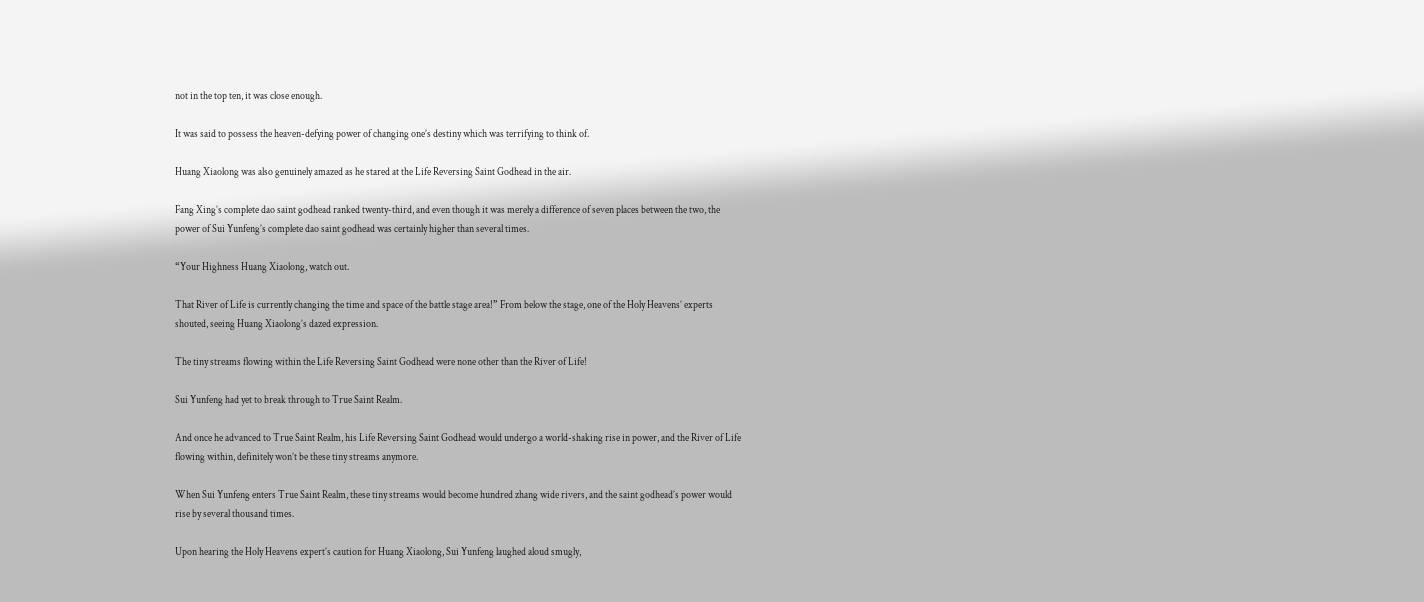not in the top ten, it was close enough.

It was said to possess the heaven-defying power of changing one’s destiny which was terrifying to think of.

Huang Xiaolong was also genuinely amazed as he stared at the Life Reversing Saint Godhead in the air.

Fang Xing’s complete dao saint godhead ranked twenty-third, and even though it was merely a difference of seven places between the two, the power of Sui Yunfeng’s complete dao saint godhead was certainly higher than several times.

“Your Highness Huang Xiaolong, watch out.

That River of Life is currently changing the time and space of the battle stage area!” From below the stage, one of the Holy Heavens’ experts shouted, seeing Huang Xiaolong’s dazed expression.

The tiny streams flowing within the Life Reversing Saint Godhead were none other than the River of Life!

Sui Yunfeng had yet to break through to True Saint Realm.

And once he advanced to True Saint Realm, his Life Reversing Saint Godhead would undergo a world-shaking rise in power, and the River of Life flowing within, definitely won’t be these tiny streams anymore.

When Sui Yunfeng enters True Saint Realm, these tiny streams would become hundred zhang wide rivers, and the saint godhead’s power would rise by several thousand times.

Upon hearing the Holy Heavens expert’s caution for Huang Xiaolong, Sui Yunfeng laughed aloud smugly,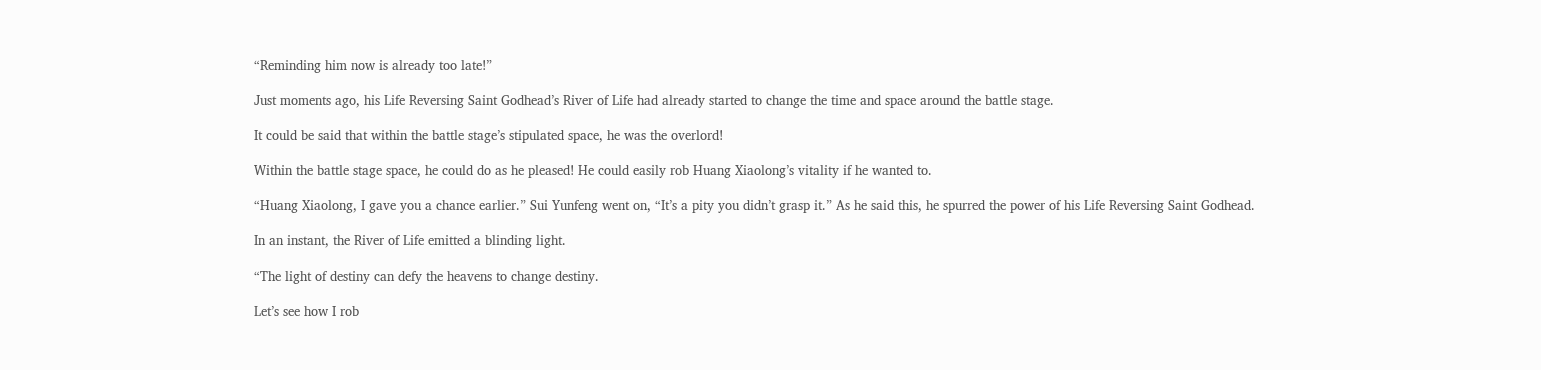“Reminding him now is already too late!”

Just moments ago, his Life Reversing Saint Godhead’s River of Life had already started to change the time and space around the battle stage.

It could be said that within the battle stage’s stipulated space, he was the overlord!

Within the battle stage space, he could do as he pleased! He could easily rob Huang Xiaolong’s vitality if he wanted to.

“Huang Xiaolong, I gave you a chance earlier.” Sui Yunfeng went on, “It’s a pity you didn’t grasp it.” As he said this, he spurred the power of his Life Reversing Saint Godhead.

In an instant, the River of Life emitted a blinding light.

“The light of destiny can defy the heavens to change destiny.

Let’s see how I rob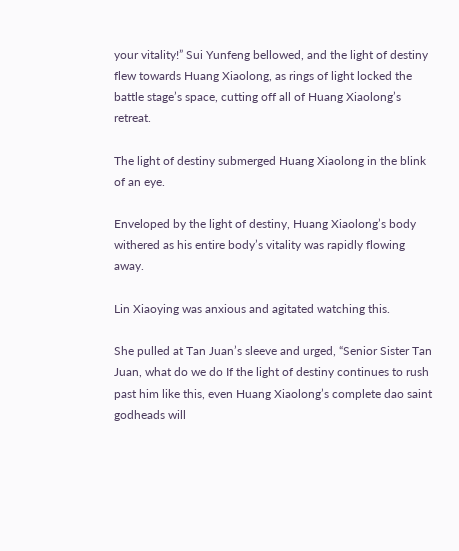your vitality!” Sui Yunfeng bellowed, and the light of destiny flew towards Huang Xiaolong, as rings of light locked the battle stage’s space, cutting off all of Huang Xiaolong’s retreat.

The light of destiny submerged Huang Xiaolong in the blink of an eye.

Enveloped by the light of destiny, Huang Xiaolong’s body withered as his entire body’s vitality was rapidly flowing away.

Lin Xiaoying was anxious and agitated watching this.

She pulled at Tan Juan’s sleeve and urged, “Senior Sister Tan Juan, what do we do If the light of destiny continues to rush past him like this, even Huang Xiaolong’s complete dao saint godheads will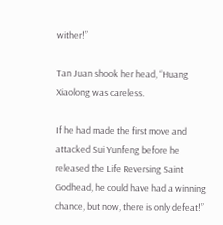wither!”

Tan Juan shook her head, “Huang Xiaolong was careless.

If he had made the first move and attacked Sui Yunfeng before he released the Life Reversing Saint Godhead, he could have had a winning chance, but now, there is only defeat!”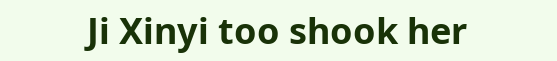Ji Xinyi too shook her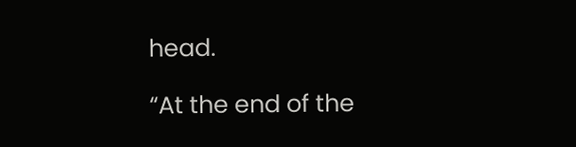head.

“At the end of the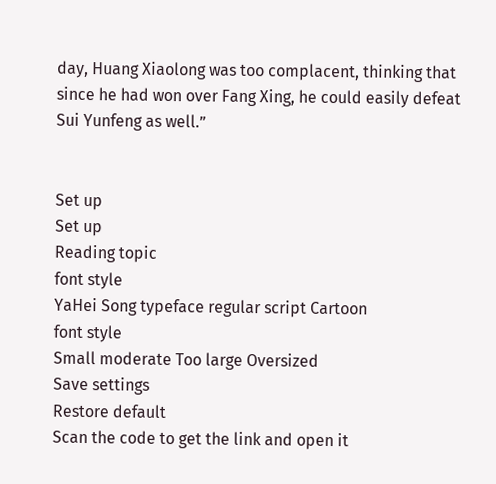day, Huang Xiaolong was too complacent, thinking that since he had won over Fang Xing, he could easily defeat Sui Yunfeng as well.”


Set up
Set up
Reading topic
font style
YaHei Song typeface regular script Cartoon
font style
Small moderate Too large Oversized
Save settings
Restore default
Scan the code to get the link and open it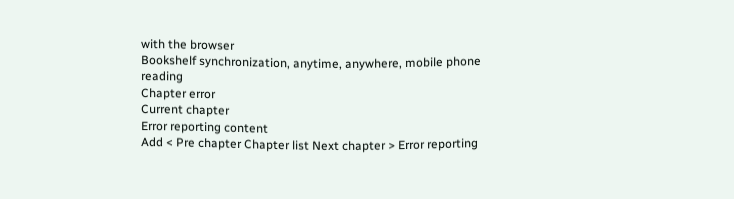with the browser
Bookshelf synchronization, anytime, anywhere, mobile phone reading
Chapter error
Current chapter
Error reporting content
Add < Pre chapter Chapter list Next chapter > Error reporting